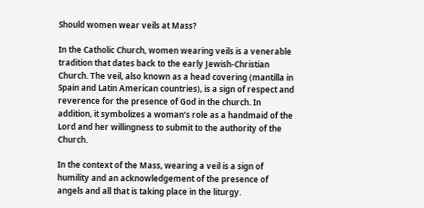Should women wear veils at Mass?

In the Catholic Church, women wearing veils is a venerable tradition that dates back to the early Jewish-Christian Church. The veil, also known as a head covering (mantilla in Spain and Latin American countries), is a sign of respect and reverence for the presence of God in the church. In addition, it symbolizes a woman’s role as a handmaid of the Lord and her willingness to submit to the authority of the Church.

In the context of the Mass, wearing a veil is a sign of humility and an acknowledgement of the presence of angels and all that is taking place in the liturgy.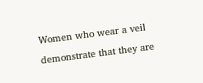Women who wear a veil demonstrate that they are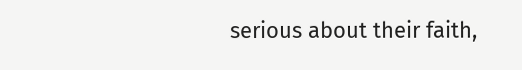serious about their faith,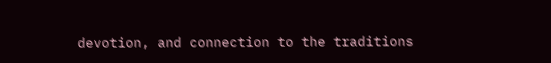devotion, and connection to the traditions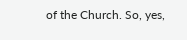of the Church. So, yes,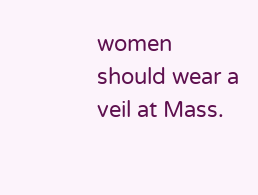women should wear a veil at Mass.